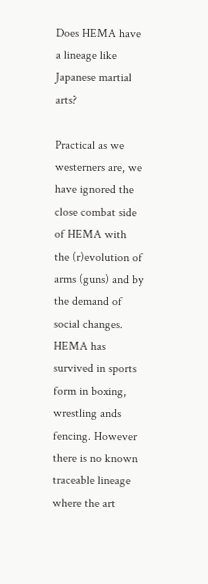Does HEMA have a lineage like Japanese martial arts?

Practical as we westerners are, we have ignored the close combat side of HEMA with the (r)evolution of arms (guns) and by the demand of social changes. HEMA has survived in sports form in boxing, wrestling ands fencing. However there is no known traceable lineage where the art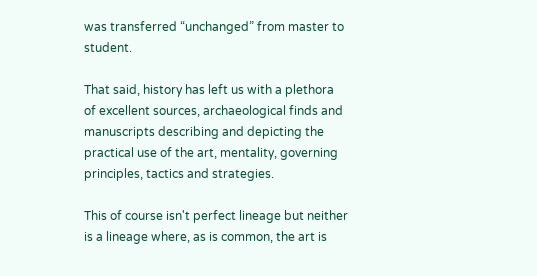was transferred “unchanged” from master to student.

That said, history has left us with a plethora of excellent sources, archaeological finds and manuscripts describing and depicting the practical use of the art, mentality, governing principles, tactics and strategies.

This of course isn't perfect lineage but neither is a lineage where, as is common, the art is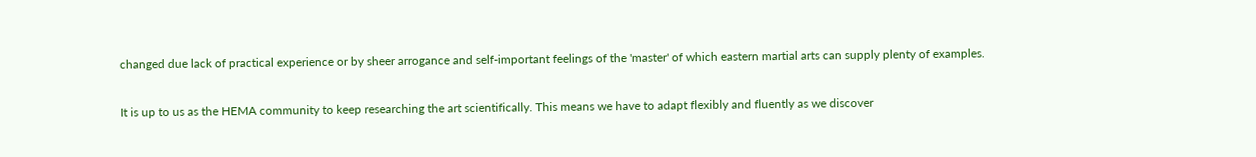changed due lack of practical experience or by sheer arrogance and self-important feelings of the 'master' of which eastern martial arts can supply plenty of examples.

It is up to us as the HEMA community to keep researching the art scientifically. This means we have to adapt flexibly and fluently as we discover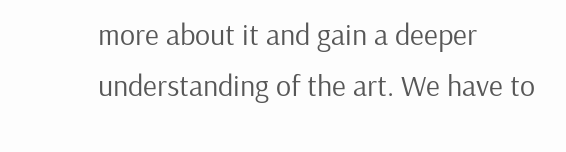more about it and gain a deeper understanding of the art. We have to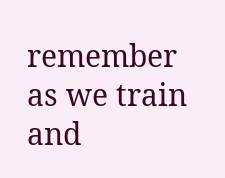remember as we train and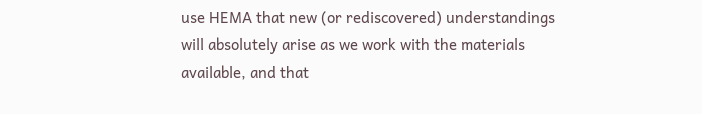use HEMA that new (or rediscovered) understandings will absolutely arise as we work with the materials available, and that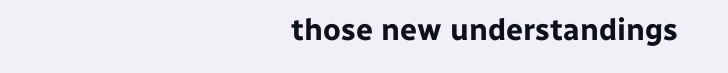those new understandings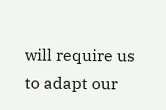will require us to adapt our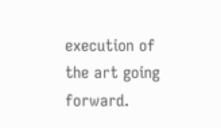execution of the art going forward.